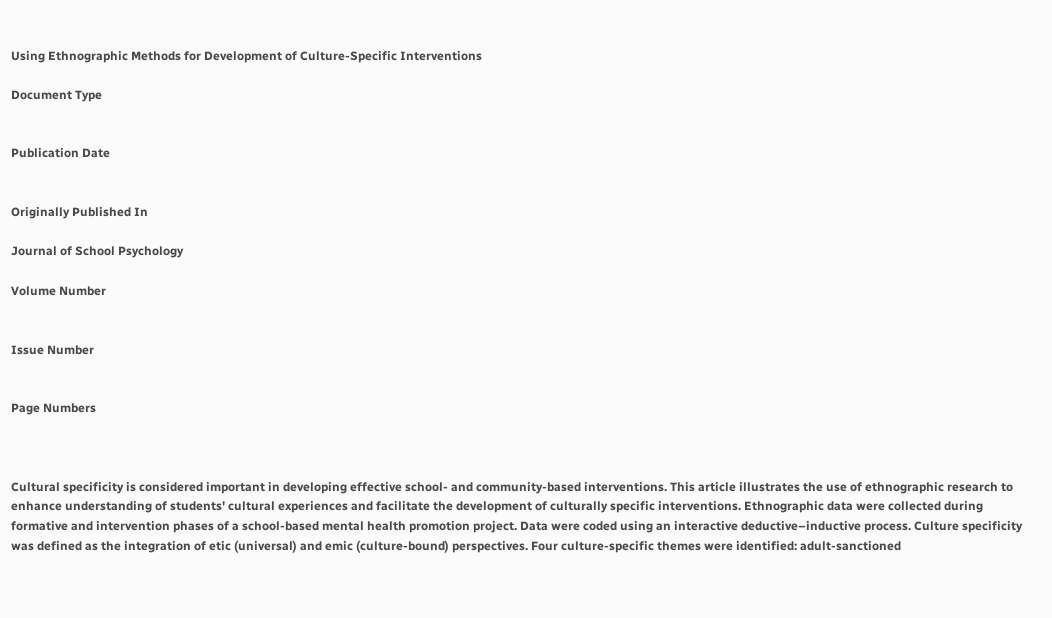Using Ethnographic Methods for Development of Culture-Specific Interventions

Document Type


Publication Date


Originally Published In

Journal of School Psychology

Volume Number


Issue Number


Page Numbers



Cultural specificity is considered important in developing effective school- and community-based interventions. This article illustrates the use of ethnographic research to enhance understanding of students' cultural experiences and facilitate the development of culturally specific interventions. Ethnographic data were collected during formative and intervention phases of a school-based mental health promotion project. Data were coded using an interactive deductive–inductive process. Culture specificity was defined as the integration of etic (universal) and emic (culture-bound) perspectives. Four culture-specific themes were identified: adult-sanctioned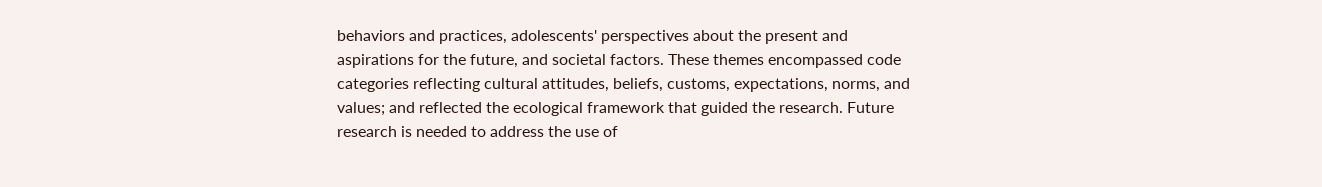behaviors and practices, adolescents' perspectives about the present and aspirations for the future, and societal factors. These themes encompassed code categories reflecting cultural attitudes, beliefs, customs, expectations, norms, and values; and reflected the ecological framework that guided the research. Future research is needed to address the use of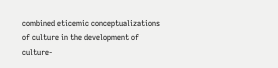combined eticemic conceptualizations of culture in the development of culture-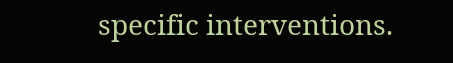specific interventions.